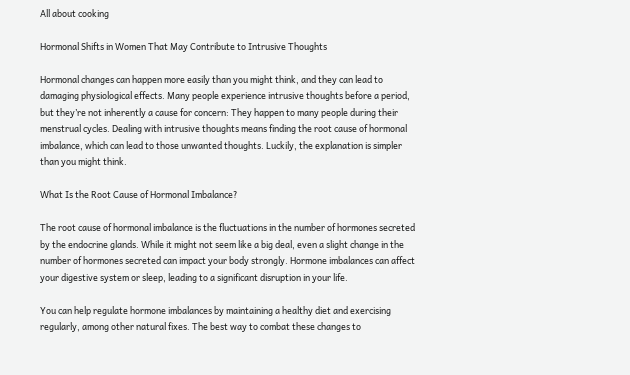All about cooking

Hormonal Shifts in Women That May Contribute to Intrusive Thoughts

Hormonal changes can happen more easily than you might think, and they can lead to damaging physiological effects. Many people experience intrusive thoughts before a period, but they’re not inherently a cause for concern: They happen to many people during their menstrual cycles. Dealing with intrusive thoughts means finding the root cause of hormonal imbalance, which can lead to those unwanted thoughts. Luckily, the explanation is simpler than you might think.

What Is the Root Cause of Hormonal Imbalance?

The root cause of hormonal imbalance is the fluctuations in the number of hormones secreted by the endocrine glands. While it might not seem like a big deal, even a slight change in the number of hormones secreted can impact your body strongly. Hormone imbalances can affect your digestive system or sleep, leading to a significant disruption in your life.

You can help regulate hormone imbalances by maintaining a healthy diet and exercising regularly, among other natural fixes. The best way to combat these changes to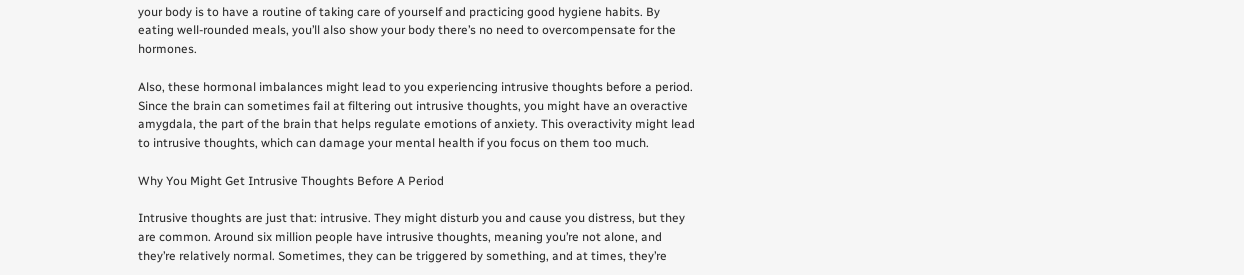your body is to have a routine of taking care of yourself and practicing good hygiene habits. By eating well-rounded meals, you’ll also show your body there’s no need to overcompensate for the hormones.

Also, these hormonal imbalances might lead to you experiencing intrusive thoughts before a period. Since the brain can sometimes fail at filtering out intrusive thoughts, you might have an overactive amygdala, the part of the brain that helps regulate emotions of anxiety. This overactivity might lead to intrusive thoughts, which can damage your mental health if you focus on them too much.

Why You Might Get Intrusive Thoughts Before A Period

Intrusive thoughts are just that: intrusive. They might disturb you and cause you distress, but they are common. Around six million people have intrusive thoughts, meaning you’re not alone, and they’re relatively normal. Sometimes, they can be triggered by something, and at times, they’re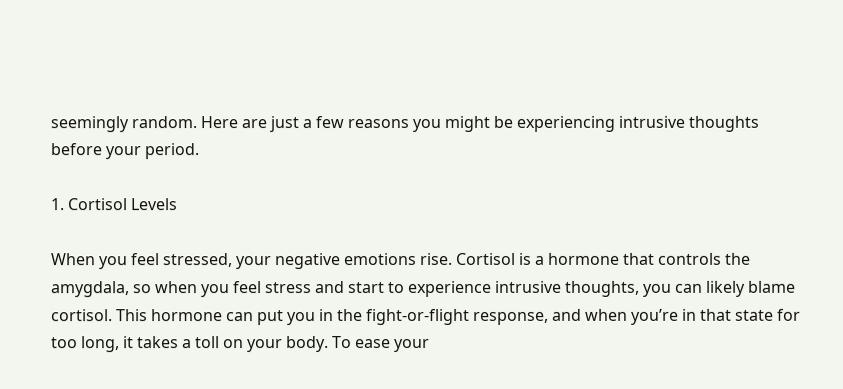seemingly random. Here are just a few reasons you might be experiencing intrusive thoughts before your period.

1. Cortisol Levels

When you feel stressed, your negative emotions rise. Cortisol is a hormone that controls the amygdala, so when you feel stress and start to experience intrusive thoughts, you can likely blame cortisol. This hormone can put you in the fight-or-flight response, and when you’re in that state for too long, it takes a toll on your body. To ease your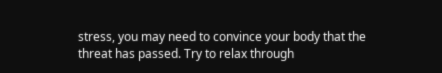stress, you may need to convince your body that the threat has passed. Try to relax through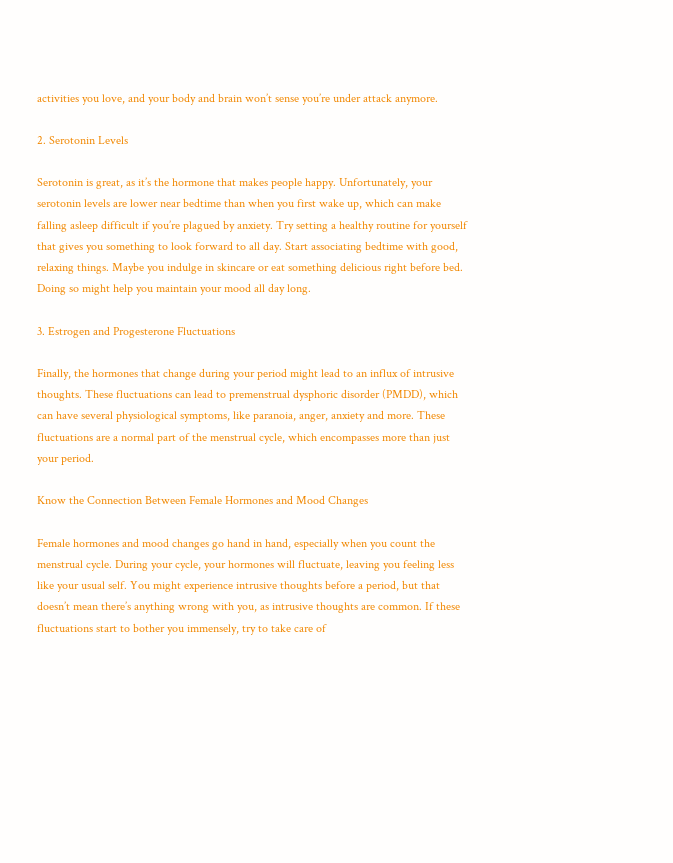activities you love, and your body and brain won’t sense you’re under attack anymore.

2. Serotonin Levels

Serotonin is great, as it’s the hormone that makes people happy. Unfortunately, your serotonin levels are lower near bedtime than when you first wake up, which can make falling asleep difficult if you’re plagued by anxiety. Try setting a healthy routine for yourself that gives you something to look forward to all day. Start associating bedtime with good, relaxing things. Maybe you indulge in skincare or eat something delicious right before bed. Doing so might help you maintain your mood all day long.

3. Estrogen and Progesterone Fluctuations

Finally, the hormones that change during your period might lead to an influx of intrusive thoughts. These fluctuations can lead to premenstrual dysphoric disorder (PMDD), which can have several physiological symptoms, like paranoia, anger, anxiety and more. These fluctuations are a normal part of the menstrual cycle, which encompasses more than just your period.

Know the Connection Between Female Hormones and Mood Changes

Female hormones and mood changes go hand in hand, especially when you count the menstrual cycle. During your cycle, your hormones will fluctuate, leaving you feeling less like your usual self. You might experience intrusive thoughts before a period, but that doesn’t mean there’s anything wrong with you, as intrusive thoughts are common. If these fluctuations start to bother you immensely, try to take care of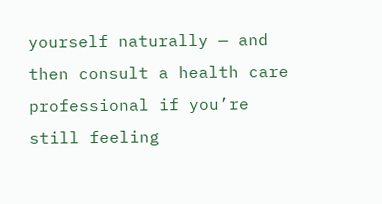yourself naturally — and then consult a health care professional if you’re still feeling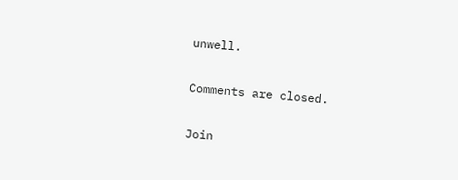unwell.

Comments are closed.

Join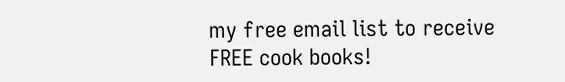my free email list to receive FREE cook books!